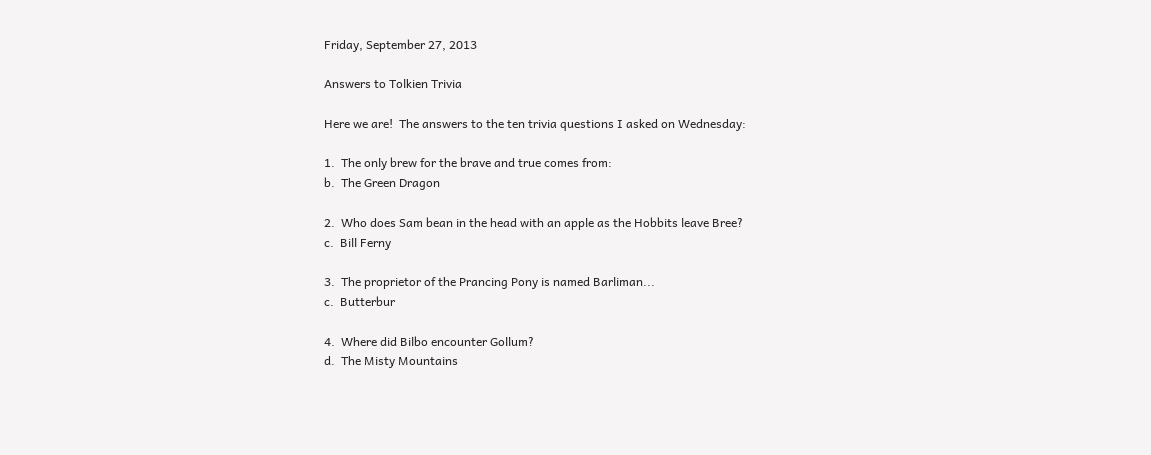Friday, September 27, 2013

Answers to Tolkien Trivia

Here we are!  The answers to the ten trivia questions I asked on Wednesday:

1.  The only brew for the brave and true comes from:
b.  The Green Dragon

2.  Who does Sam bean in the head with an apple as the Hobbits leave Bree?
c.  Bill Ferny

3.  The proprietor of the Prancing Pony is named Barliman...
c.  Butterbur

4.  Where did Bilbo encounter Gollum?
d.  The Misty Mountains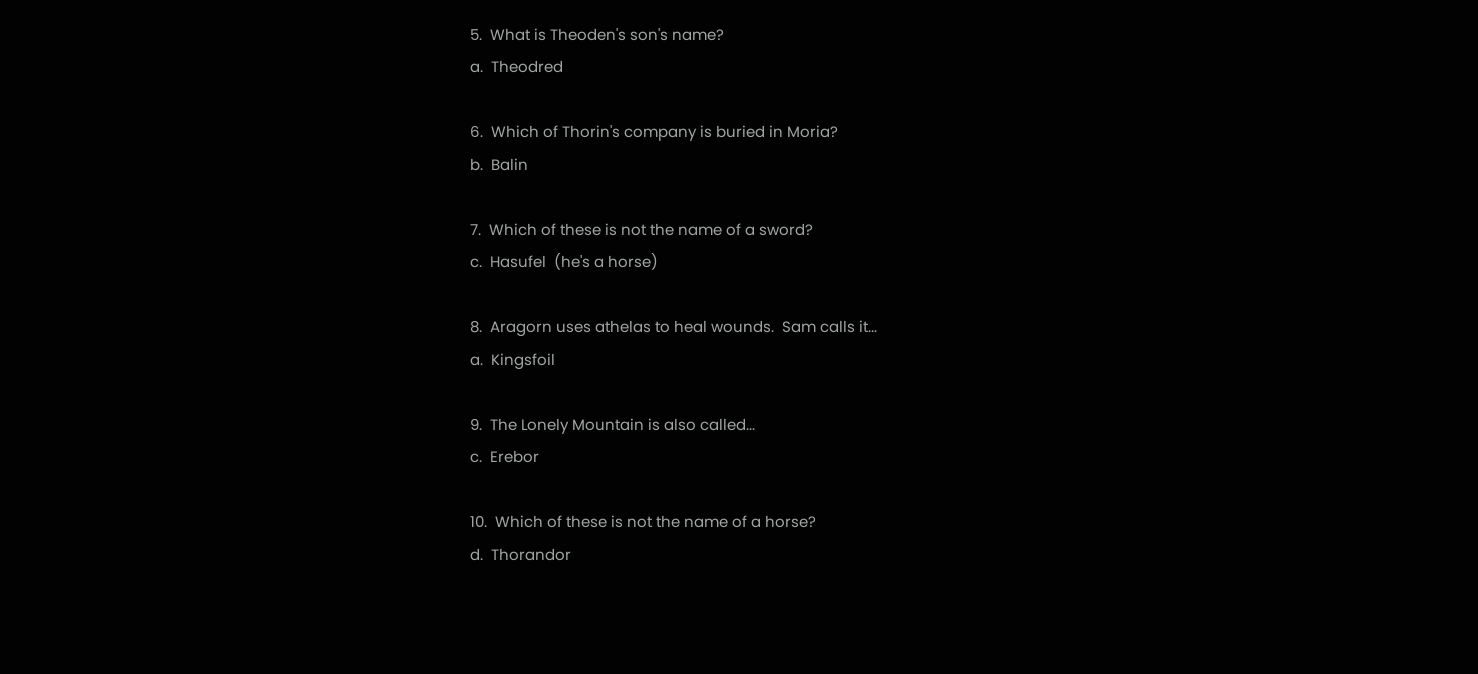5.  What is Theoden's son's name?
a.  Theodred

6.  Which of Thorin's company is buried in Moria?
b.  Balin

7.  Which of these is not the name of a sword?
c.  Hasufel  (he's a horse)

8.  Aragorn uses athelas to heal wounds.  Sam calls it...
a.  Kingsfoil

9.  The Lonely Mountain is also called...
c.  Erebor

10.  Which of these is not the name of a horse?
d.  Thorandor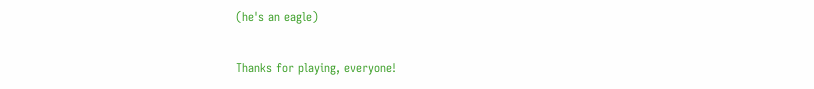(he's an eagle)

Thanks for playing, everyone!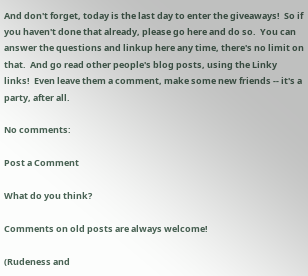And don't forget, today is the last day to enter the giveaways!  So if you haven't done that already, please go here and do so.  You can answer the questions and linkup here any time, there's no limit on that.  And go read other people's blog posts, using the Linky links!  Even leave them a comment, make some new friends -- it's a party, after all.

No comments:

Post a Comment

What do you think?

Comments on old posts are always welcome!

(Rudeness and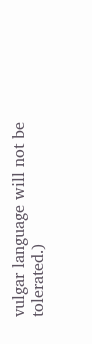vulgar language will not be tolerated.)